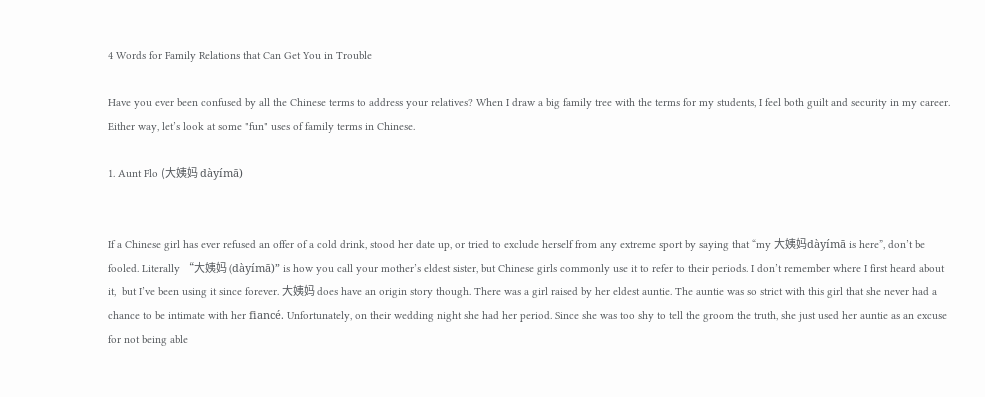4 Words for Family Relations that Can Get You in Trouble

Have you ever been confused by all the Chinese terms to address your relatives? When I draw a big family tree with the terms for my students, I feel both guilt and security in my career. Either way, let’s look at some "fun" uses of family terms in Chinese.

1. Aunt Flo (大姨妈 dàyímā)


If a Chinese girl has ever refused an offer of a cold drink, stood her date up, or tried to exclude herself from any extreme sport by saying that “my 大姨妈dàyímā is here”, don’t be fooled. Literally “大姨妈 (dàyímā)” is how you call your mother’s eldest sister, but Chinese girls commonly use it to refer to their periods. I don’t remember where I first heard about it,  but I’ve been using it since forever. 大姨妈 does have an origin story though. There was a girl raised by her eldest auntie. The auntie was so strict with this girl that she never had a chance to be intimate with her fiancé. Unfortunately, on their wedding night she had her period. Since she was too shy to tell the groom the truth, she just used her auntie as an excuse for not being able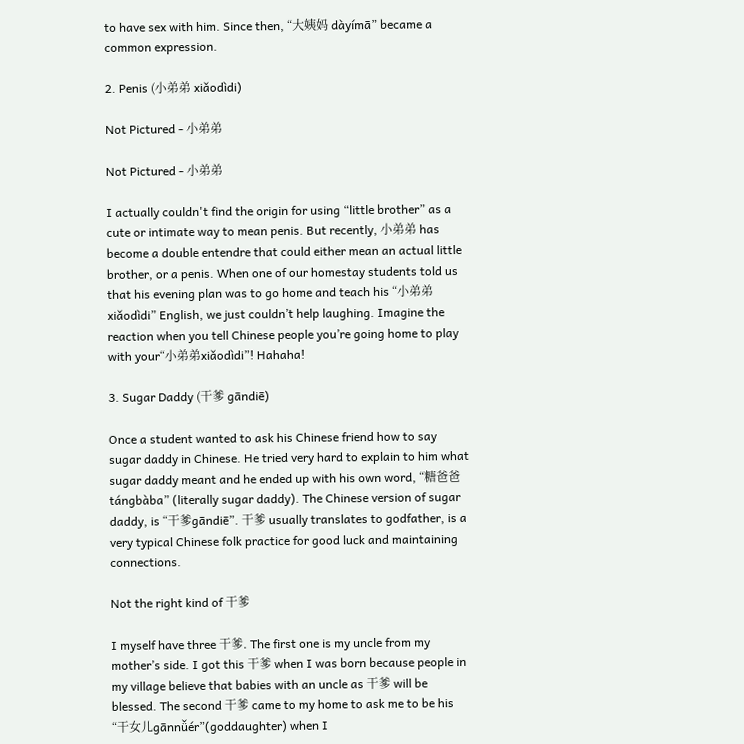to have sex with him. Since then, “大姨妈 dàyímā” became a common expression.

2. Penis (小弟弟 xiǎodìdi)

Not Pictured - 小弟弟

Not Pictured - 小弟弟

I actually couldn't find the origin for using “little brother” as a cute or intimate way to mean penis. But recently, 小弟弟 has become a double entendre that could either mean an actual little brother, or a penis. When one of our homestay students told us that his evening plan was to go home and teach his “小弟弟 xiǎodìdi” English, we just couldn’t help laughing. Imagine the reaction when you tell Chinese people you’re going home to play with your“小弟弟xiǎodìdi”! Hahaha!

3. Sugar Daddy (干爹 gāndiē)

Once a student wanted to ask his Chinese friend how to say sugar daddy in Chinese. He tried very hard to explain to him what sugar daddy meant and he ended up with his own word, “糖爸爸tángbàba” (literally sugar daddy). The Chinese version of sugar daddy, is “干爹gāndiē”. 干爹 usually translates to godfather, is a very typical Chinese folk practice for good luck and maintaining connections.

Not the right kind of 干爹

I myself have three 干爹. The first one is my uncle from my mother’s side. I got this 干爹 when I was born because people in my village believe that babies with an uncle as 干爹 will be blessed. The second 干爹 came to my home to ask me to be his “干女儿gānnǚér”(goddaughter) when I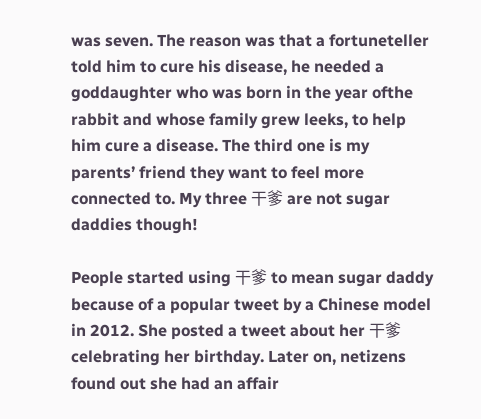was seven. The reason was that a fortuneteller told him to cure his disease, he needed a goddaughter who was born in the year ofthe rabbit and whose family grew leeks, to help him cure a disease. The third one is my parents’ friend they want to feel more connected to. My three 干爹 are not sugar daddies though!

People started using 干爹 to mean sugar daddy because of a popular tweet by a Chinese model in 2012. She posted a tweet about her 干爹 celebrating her birthday. Later on, netizens found out she had an affair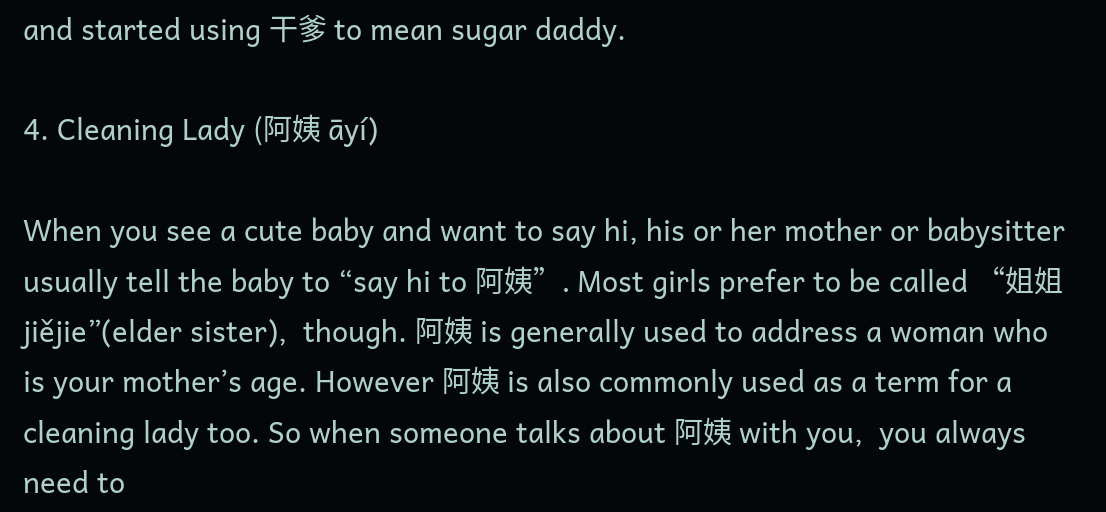and started using 干爹 to mean sugar daddy.

4. Cleaning Lady (阿姨 āyí)

When you see a cute baby and want to say hi, his or her mother or babysitter usually tell the baby to “say hi to 阿姨”. Most girls prefer to be called “姐姐jiějie”(elder sister),  though. 阿姨 is generally used to address a woman who is your mother’s age. However 阿姨 is also commonly used as a term for a cleaning lady too. So when someone talks about 阿姨 with you,  you always need to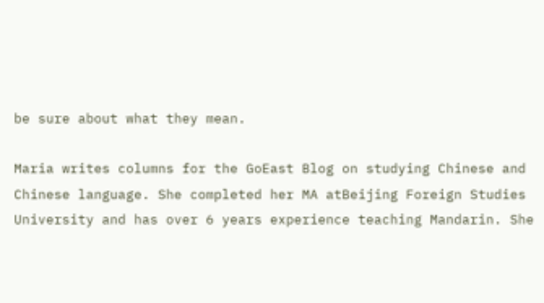be sure about what they mean.

Maria writes columns for the GoEast Blog on studying Chinese and Chinese language. She completed her MA atBeijing Foreign Studies University and has over 6 years experience teaching Mandarin. She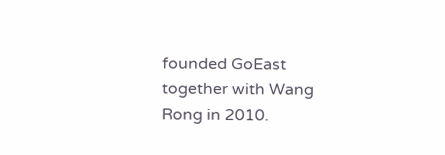founded GoEast together with Wang Rong in 2010.